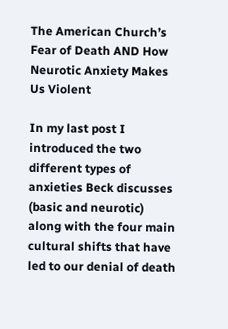The American Church’s Fear of Death AND How Neurotic Anxiety Makes Us Violent

In my last post I introduced the two different types of anxieties Beck discusses (basic and neurotic) along with the four main cultural shifts that have led to our denial of death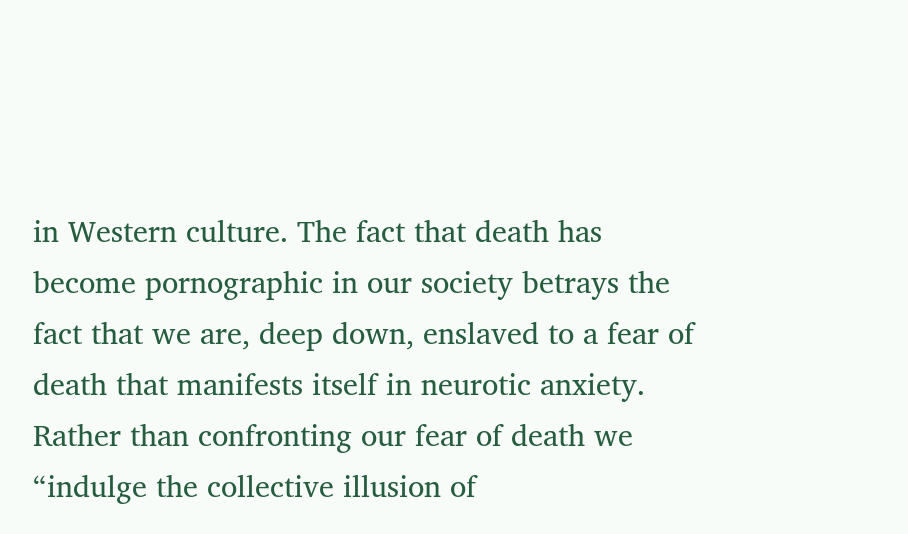in Western culture. The fact that death has become pornographic in our society betrays the fact that we are, deep down, enslaved to a fear of death that manifests itself in neurotic anxiety. Rather than confronting our fear of death we “indulge the collective illusion of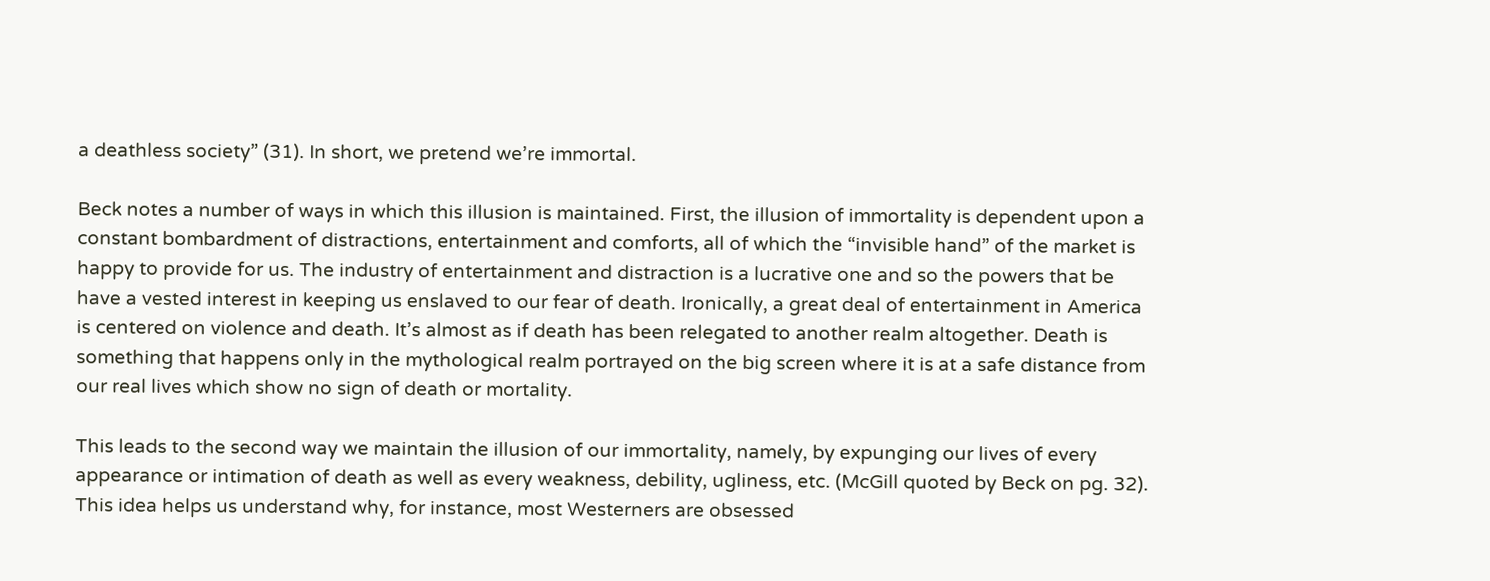a deathless society” (31). In short, we pretend we’re immortal.

Beck notes a number of ways in which this illusion is maintained. First, the illusion of immortality is dependent upon a constant bombardment of distractions, entertainment and comforts, all of which the “invisible hand” of the market is happy to provide for us. The industry of entertainment and distraction is a lucrative one and so the powers that be have a vested interest in keeping us enslaved to our fear of death. Ironically, a great deal of entertainment in America is centered on violence and death. It’s almost as if death has been relegated to another realm altogether. Death is something that happens only in the mythological realm portrayed on the big screen where it is at a safe distance from our real lives which show no sign of death or mortality.

This leads to the second way we maintain the illusion of our immortality, namely, by expunging our lives of every appearance or intimation of death as well as every weakness, debility, ugliness, etc. (McGill quoted by Beck on pg. 32). This idea helps us understand why, for instance, most Westerners are obsessed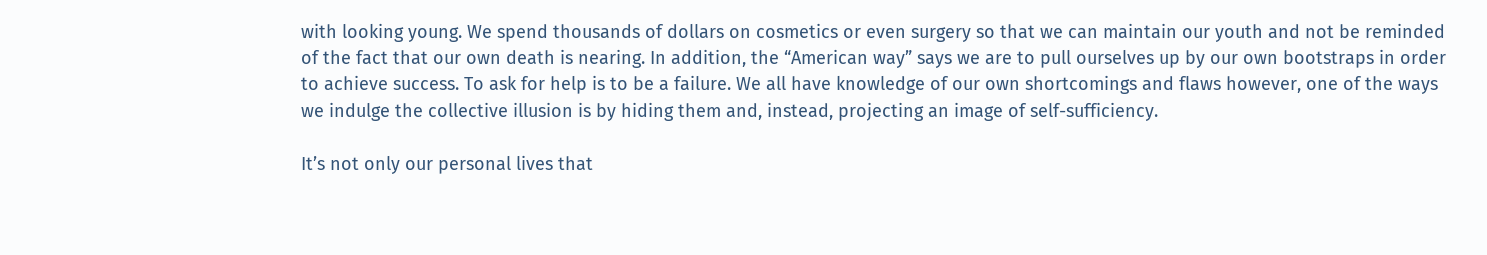with looking young. We spend thousands of dollars on cosmetics or even surgery so that we can maintain our youth and not be reminded of the fact that our own death is nearing. In addition, the “American way” says we are to pull ourselves up by our own bootstraps in order to achieve success. To ask for help is to be a failure. We all have knowledge of our own shortcomings and flaws however, one of the ways we indulge the collective illusion is by hiding them and, instead, projecting an image of self-sufficiency.

It’s not only our personal lives that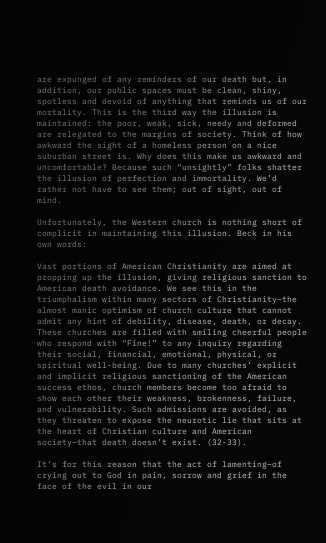are expunged of any reminders of our death but, in addition, our public spaces must be clean, shiny, spotless and devoid of anything that reminds us of our mortality. This is the third way the illusion is maintained: the poor, weak, sick, needy and deformed are relegated to the margins of society. Think of how awkward the sight of a homeless person on a nice suburban street is. Why does this make us awkward and uncomfortable? Because such “unsightly” folks shatter the illusion of perfection and immortality. We’d rather not have to see them; out of sight, out of mind.

Unfortunately, the Western church is nothing short of complicit in maintaining this illusion. Beck in his own words:

Vast portions of American Christianity are aimed at propping up the illusion, giving religious sanction to American death avoidance. We see this in the triumphalism within many sectors of Christianity–the almost manic optimism of church culture that cannot admit any hint of debility, disease, death, or decay. These churches are filled with smiling cheerful people who respond with “Fine!” to any inquiry regarding their social, financial, emotional, physical, or spiritual well-being. Due to many churches’ explicit and implicit religious sanctioning of the American success ethos, church members become too afraid to show each other their weakness, brokenness, failure, and vulnerability. Such admissions are avoided, as they threaten to expose the neurotic lie that sits at the heart of Christian culture and American society–that death doesn’t exist. (32-33).

It’s for this reason that the act of lamenting–of crying out to God in pain, sorrow and grief in the face of the evil in our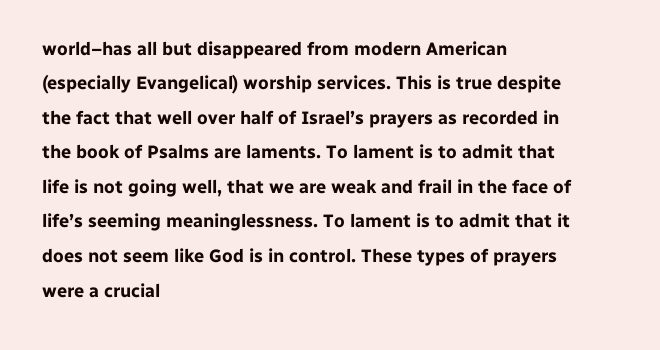world–has all but disappeared from modern American (especially Evangelical) worship services. This is true despite the fact that well over half of Israel’s prayers as recorded in the book of Psalms are laments. To lament is to admit that life is not going well, that we are weak and frail in the face of life’s seeming meaninglessness. To lament is to admit that it does not seem like God is in control. These types of prayers were a crucial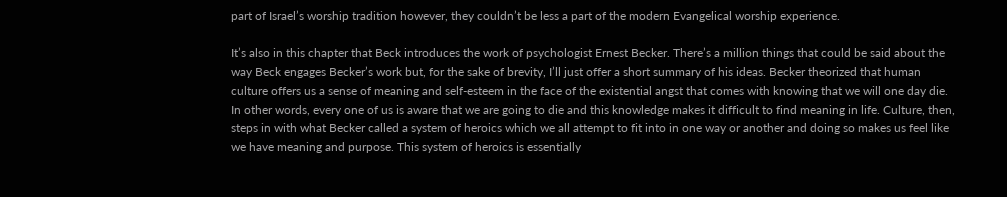part of Israel’s worship tradition however, they couldn’t be less a part of the modern Evangelical worship experience.

It’s also in this chapter that Beck introduces the work of psychologist Ernest Becker. There’s a million things that could be said about the way Beck engages Becker’s work but, for the sake of brevity, I’ll just offer a short summary of his ideas. Becker theorized that human culture offers us a sense of meaning and self-esteem in the face of the existential angst that comes with knowing that we will one day die. In other words, every one of us is aware that we are going to die and this knowledge makes it difficult to find meaning in life. Culture, then, steps in with what Becker called a system of heroics which we all attempt to fit into in one way or another and doing so makes us feel like we have meaning and purpose. This system of heroics is essentially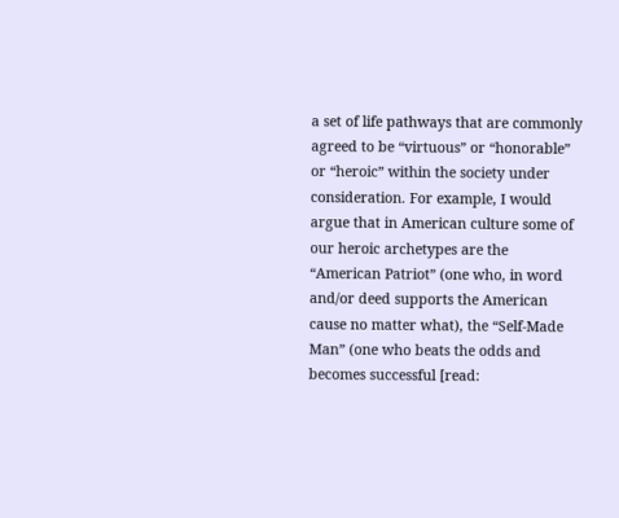a set of life pathways that are commonly agreed to be “virtuous” or “honorable” or “heroic” within the society under consideration. For example, I would argue that in American culture some of our heroic archetypes are the “American Patriot” (one who, in word and/or deed supports the American cause no matter what), the “Self-Made Man” (one who beats the odds and becomes successful [read: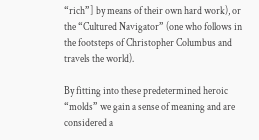“rich”] by means of their own hard work), or the “Cultured Navigator” (one who follows in the footsteps of Christopher Columbus and travels the world).

By fitting into these predetermined heroic “molds” we gain a sense of meaning and are considered a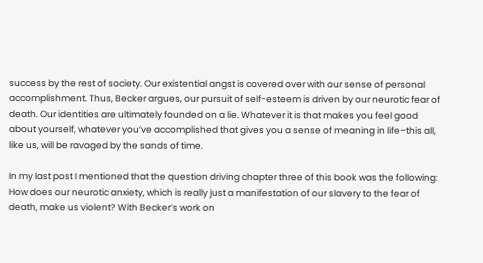success by the rest of society. Our existential angst is covered over with our sense of personal accomplishment. Thus, Becker argues, our pursuit of self-esteem is driven by our neurotic fear of death. Our identities are ultimately founded on a lie. Whatever it is that makes you feel good about yourself, whatever you’ve accomplished that gives you a sense of meaning in life–this all, like us, will be ravaged by the sands of time.

In my last post I mentioned that the question driving chapter three of this book was the following: How does our neurotic anxiety, which is really just a manifestation of our slavery to the fear of death, make us violent? With Becker’s work on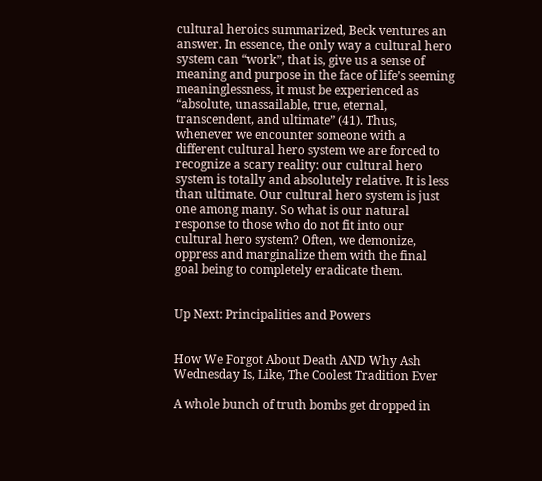cultural heroics summarized, Beck ventures an answer. In essence, the only way a cultural hero system can “work”, that is, give us a sense of meaning and purpose in the face of life’s seeming meaninglessness, it must be experienced as “absolute, unassailable, true, eternal, transcendent, and ultimate” (41). Thus, whenever we encounter someone with a different cultural hero system we are forced to recognize a scary reality: our cultural hero system is totally and absolutely relative. It is less than ultimate. Our cultural hero system is just one among many. So what is our natural response to those who do not fit into our cultural hero system? Often, we demonize, oppress and marginalize them with the final goal being to completely eradicate them.


Up Next: Principalities and Powers


How We Forgot About Death AND Why Ash Wednesday Is, Like, The Coolest Tradition Ever

A whole bunch of truth bombs get dropped in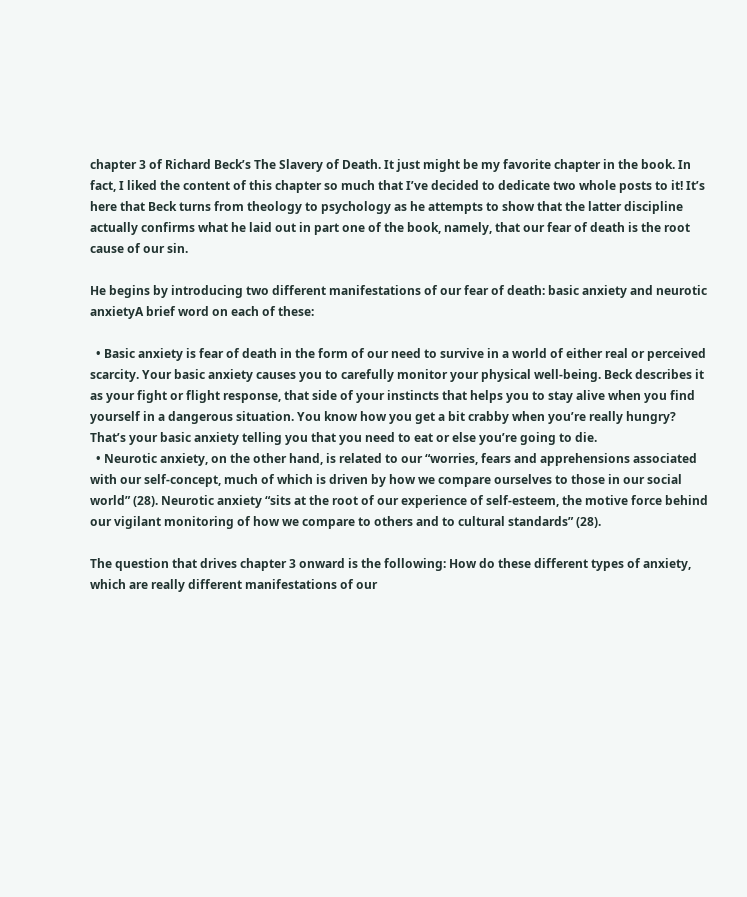chapter 3 of Richard Beck’s The Slavery of Death. It just might be my favorite chapter in the book. In fact, I liked the content of this chapter so much that I’ve decided to dedicate two whole posts to it! It’s here that Beck turns from theology to psychology as he attempts to show that the latter discipline actually confirms what he laid out in part one of the book, namely, that our fear of death is the root cause of our sin.

He begins by introducing two different manifestations of our fear of death: basic anxiety and neurotic anxietyA brief word on each of these:

  • Basic anxiety is fear of death in the form of our need to survive in a world of either real or perceived scarcity. Your basic anxiety causes you to carefully monitor your physical well-being. Beck describes it as your fight or flight response, that side of your instincts that helps you to stay alive when you find yourself in a dangerous situation. You know how you get a bit crabby when you’re really hungry? That’s your basic anxiety telling you that you need to eat or else you’re going to die.
  • Neurotic anxiety, on the other hand, is related to our “worries, fears and apprehensions associated with our self-concept, much of which is driven by how we compare ourselves to those in our social world” (28). Neurotic anxiety “sits at the root of our experience of self-esteem, the motive force behind our vigilant monitoring of how we compare to others and to cultural standards” (28).

The question that drives chapter 3 onward is the following: How do these different types of anxiety, which are really different manifestations of our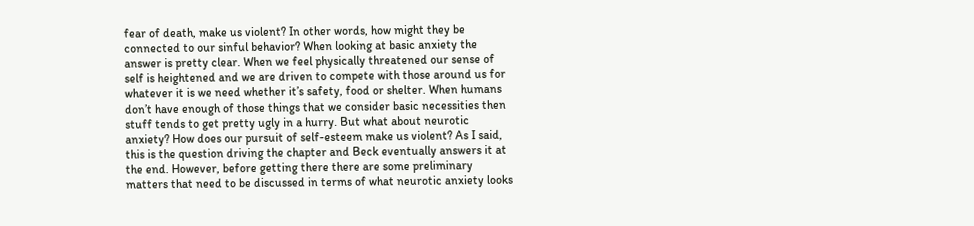fear of death, make us violent? In other words, how might they be connected to our sinful behavior? When looking at basic anxiety the answer is pretty clear. When we feel physically threatened our sense of self is heightened and we are driven to compete with those around us for whatever it is we need whether it’s safety, food or shelter. When humans don’t have enough of those things that we consider basic necessities then stuff tends to get pretty ugly in a hurry. But what about neurotic anxiety? How does our pursuit of self-esteem make us violent? As I said, this is the question driving the chapter and Beck eventually answers it at the end. However, before getting there there are some preliminary matters that need to be discussed in terms of what neurotic anxiety looks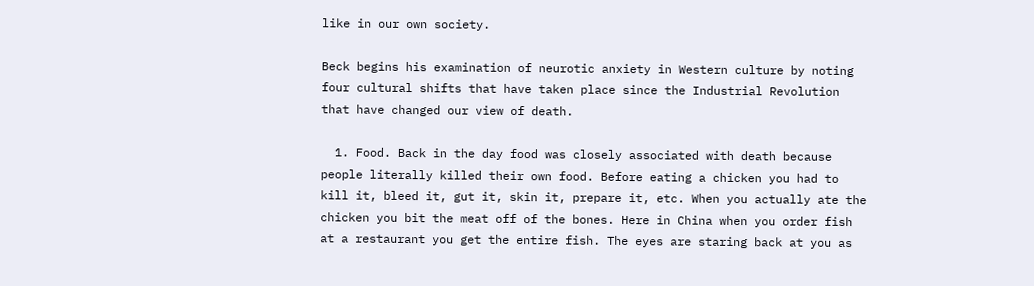like in our own society.

Beck begins his examination of neurotic anxiety in Western culture by noting four cultural shifts that have taken place since the Industrial Revolution that have changed our view of death.

  1. Food. Back in the day food was closely associated with death because people literally killed their own food. Before eating a chicken you had to kill it, bleed it, gut it, skin it, prepare it, etc. When you actually ate the chicken you bit the meat off of the bones. Here in China when you order fish at a restaurant you get the entire fish. The eyes are staring back at you as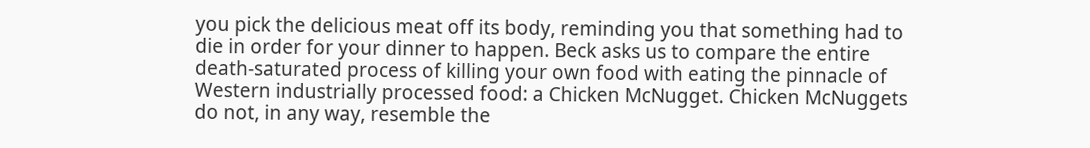you pick the delicious meat off its body, reminding you that something had to die in order for your dinner to happen. Beck asks us to compare the entire death-saturated process of killing your own food with eating the pinnacle of Western industrially processed food: a Chicken McNugget. Chicken McNuggets do not, in any way, resemble the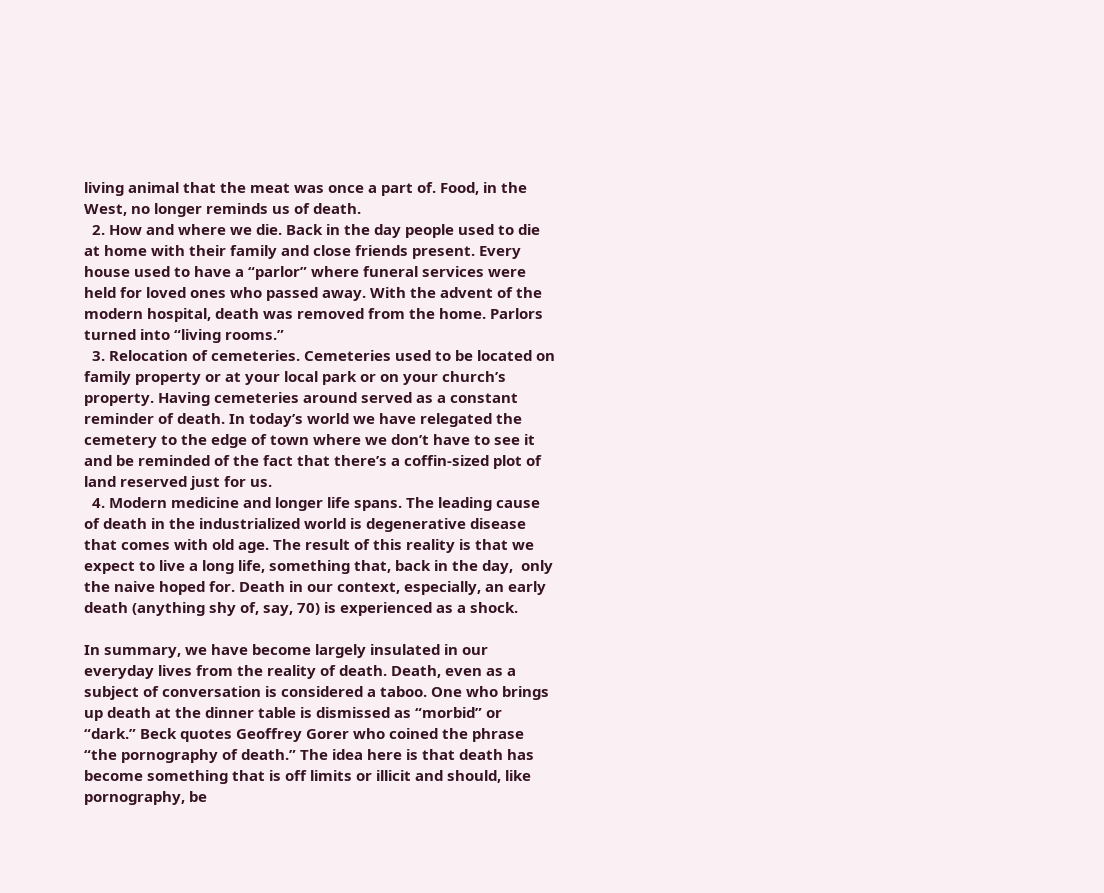living animal that the meat was once a part of. Food, in the West, no longer reminds us of death.
  2. How and where we die. Back in the day people used to die at home with their family and close friends present. Every house used to have a “parlor” where funeral services were held for loved ones who passed away. With the advent of the modern hospital, death was removed from the home. Parlors turned into “living rooms.”
  3. Relocation of cemeteries. Cemeteries used to be located on family property or at your local park or on your church’s property. Having cemeteries around served as a constant reminder of death. In today’s world we have relegated the cemetery to the edge of town where we don’t have to see it and be reminded of the fact that there’s a coffin-sized plot of land reserved just for us.
  4. Modern medicine and longer life spans. The leading cause of death in the industrialized world is degenerative disease that comes with old age. The result of this reality is that we expect to live a long life, something that, back in the day,  only the naive hoped for. Death in our context, especially, an early death (anything shy of, say, 70) is experienced as a shock.

In summary, we have become largely insulated in our everyday lives from the reality of death. Death, even as a subject of conversation is considered a taboo. One who brings up death at the dinner table is dismissed as “morbid” or “dark.” Beck quotes Geoffrey Gorer who coined the phrase “the pornography of death.” The idea here is that death has become something that is off limits or illicit and should, like pornography, be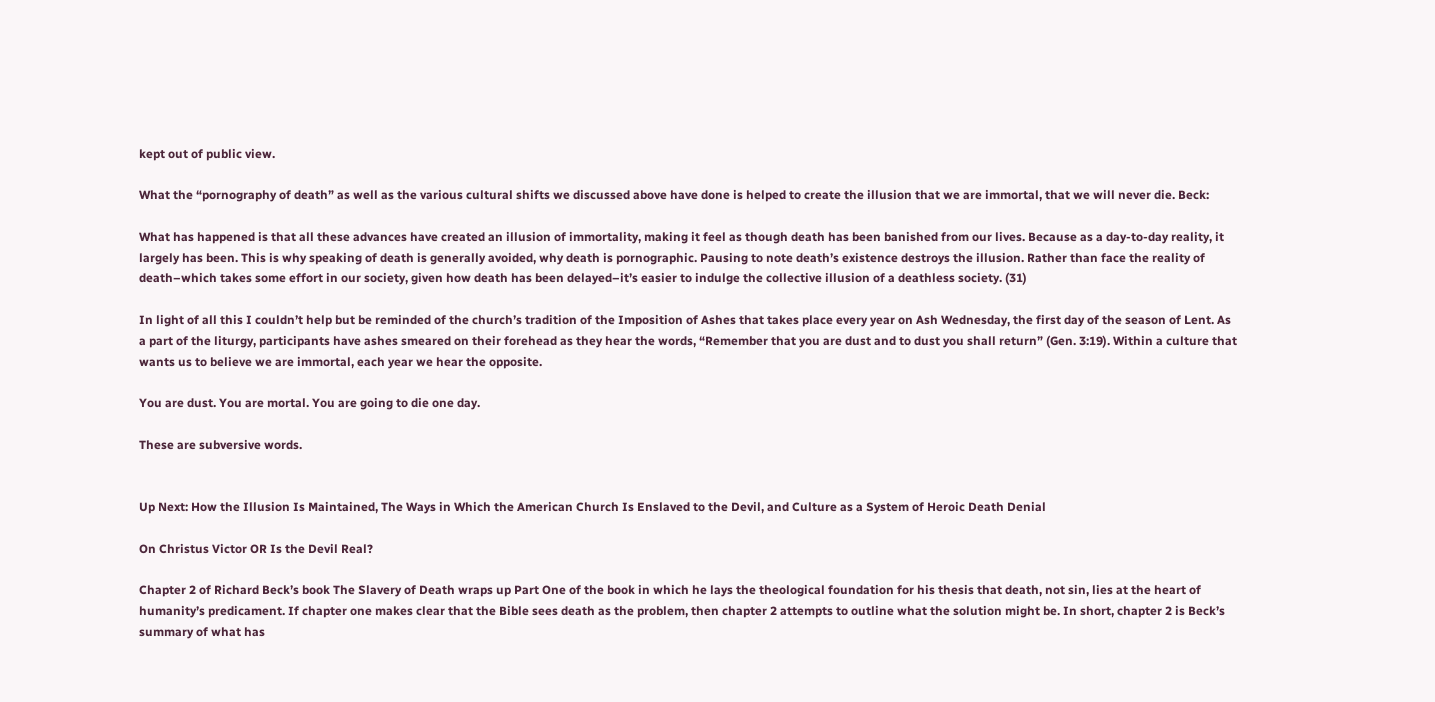kept out of public view.

What the “pornography of death” as well as the various cultural shifts we discussed above have done is helped to create the illusion that we are immortal, that we will never die. Beck:

What has happened is that all these advances have created an illusion of immortality, making it feel as though death has been banished from our lives. Because as a day-to-day reality, it largely has been. This is why speaking of death is generally avoided, why death is pornographic. Pausing to note death’s existence destroys the illusion. Rather than face the reality of death–which takes some effort in our society, given how death has been delayed–it’s easier to indulge the collective illusion of a deathless society. (31)

In light of all this I couldn’t help but be reminded of the church’s tradition of the Imposition of Ashes that takes place every year on Ash Wednesday, the first day of the season of Lent. As a part of the liturgy, participants have ashes smeared on their forehead as they hear the words, “Remember that you are dust and to dust you shall return” (Gen. 3:19). Within a culture that wants us to believe we are immortal, each year we hear the opposite.

You are dust. You are mortal. You are going to die one day.

These are subversive words.


Up Next: How the Illusion Is Maintained, The Ways in Which the American Church Is Enslaved to the Devil, and Culture as a System of Heroic Death Denial

On Christus Victor OR Is the Devil Real?

Chapter 2 of Richard Beck’s book The Slavery of Death wraps up Part One of the book in which he lays the theological foundation for his thesis that death, not sin, lies at the heart of humanity’s predicament. If chapter one makes clear that the Bible sees death as the problem, then chapter 2 attempts to outline what the solution might be. In short, chapter 2 is Beck’s summary of what has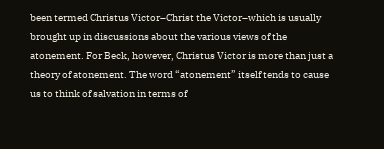been termed Christus Victor–Christ the Victor–which is usually brought up in discussions about the various views of the atonement. For Beck, however, Christus Victor is more than just a theory of atonement. The word “atonement” itself tends to cause us to think of salvation in terms of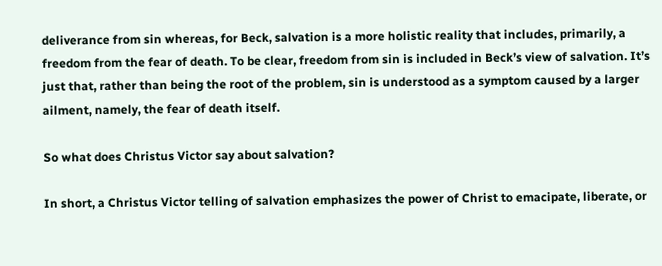deliverance from sin whereas, for Beck, salvation is a more holistic reality that includes, primarily, a freedom from the fear of death. To be clear, freedom from sin is included in Beck’s view of salvation. It’s just that, rather than being the root of the problem, sin is understood as a symptom caused by a larger ailment, namely, the fear of death itself.

So what does Christus Victor say about salvation?

In short, a Christus Victor telling of salvation emphasizes the power of Christ to emacipate, liberate, or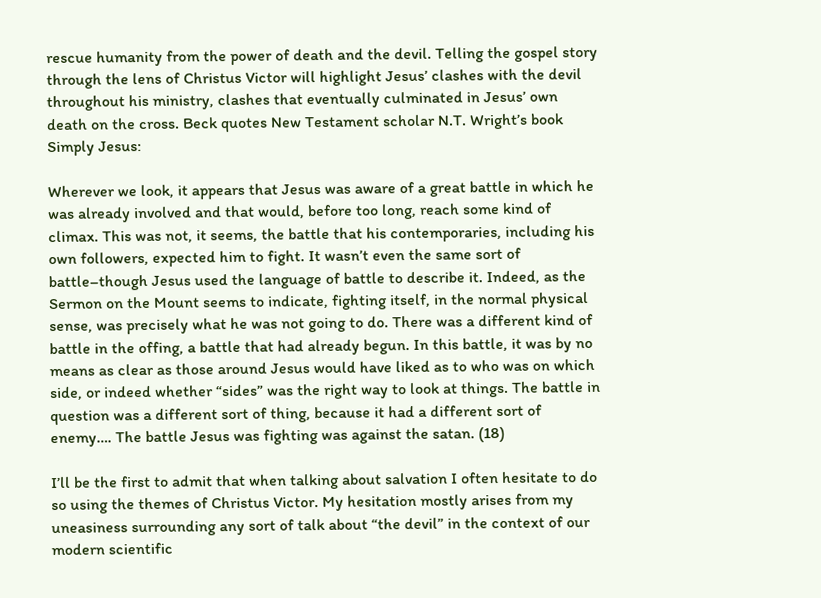rescue humanity from the power of death and the devil. Telling the gospel story through the lens of Christus Victor will highlight Jesus’ clashes with the devil throughout his ministry, clashes that eventually culminated in Jesus’ own death on the cross. Beck quotes New Testament scholar N.T. Wright’s book Simply Jesus:

Wherever we look, it appears that Jesus was aware of a great battle in which he was already involved and that would, before too long, reach some kind of climax. This was not, it seems, the battle that his contemporaries, including his own followers, expected him to fight. It wasn’t even the same sort of battle–though Jesus used the language of battle to describe it. Indeed, as the Sermon on the Mount seems to indicate, fighting itself, in the normal physical sense, was precisely what he was not going to do. There was a different kind of battle in the offing, a battle that had already begun. In this battle, it was by no means as clear as those around Jesus would have liked as to who was on which side, or indeed whether “sides” was the right way to look at things. The battle in question was a different sort of thing, because it had a different sort of enemy…. The battle Jesus was fighting was against the satan. (18)

I’ll be the first to admit that when talking about salvation I often hesitate to do so using the themes of Christus Victor. My hesitation mostly arises from my uneasiness surrounding any sort of talk about “the devil” in the context of our modern scientific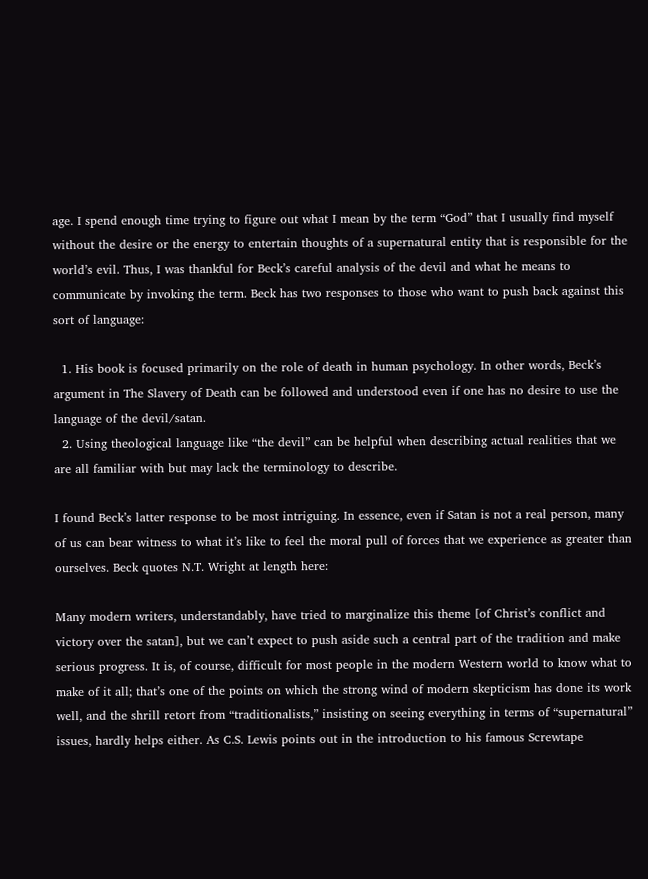age. I spend enough time trying to figure out what I mean by the term “God” that I usually find myself without the desire or the energy to entertain thoughts of a supernatural entity that is responsible for the world’s evil. Thus, I was thankful for Beck’s careful analysis of the devil and what he means to communicate by invoking the term. Beck has two responses to those who want to push back against this sort of language:

  1. His book is focused primarily on the role of death in human psychology. In other words, Beck’s argument in The Slavery of Death can be followed and understood even if one has no desire to use the language of the devil/satan.
  2. Using theological language like “the devil” can be helpful when describing actual realities that we are all familiar with but may lack the terminology to describe.

I found Beck’s latter response to be most intriguing. In essence, even if Satan is not a real person, many of us can bear witness to what it’s like to feel the moral pull of forces that we experience as greater than ourselves. Beck quotes N.T. Wright at length here:

Many modern writers, understandably, have tried to marginalize this theme [of Christ’s conflict and victory over the satan], but we can’t expect to push aside such a central part of the tradition and make serious progress. It is, of course, difficult for most people in the modern Western world to know what to make of it all; that’s one of the points on which the strong wind of modern skepticism has done its work well, and the shrill retort from “traditionalists,” insisting on seeing everything in terms of “supernatural” issues, hardly helps either. As C.S. Lewis points out in the introduction to his famous Screwtape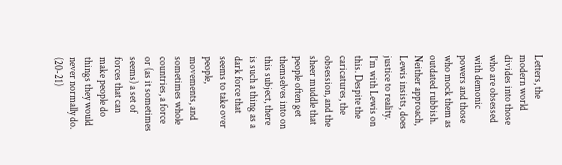Letters, the modern world divides into those who are obsessed with demonic powers and those who mock them as outdated rubbish. Neither approach, Lewis insists, does justice to reality. I’m with Lewis on this. Despite the caricatures, the obsession, and the sheer muddle that people often get themselves into on this subject, there is such a thing as a dark force that seems to take over people, movements, and sometimes whole countries, a force or (as it sometimes seems) a set of forces that can make people do things they would never normally do. (20-21)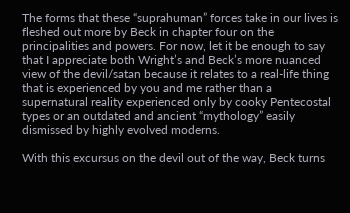The forms that these “suprahuman” forces take in our lives is fleshed out more by Beck in chapter four on the principalities and powers. For now, let it be enough to say that I appreciate both Wright’s and Beck’s more nuanced view of the devil/satan because it relates to a real-life thing that is experienced by you and me rather than a supernatural reality experienced only by cooky Pentecostal types or an outdated and ancient “mythology” easily dismissed by highly evolved moderns.

With this excursus on the devil out of the way, Beck turns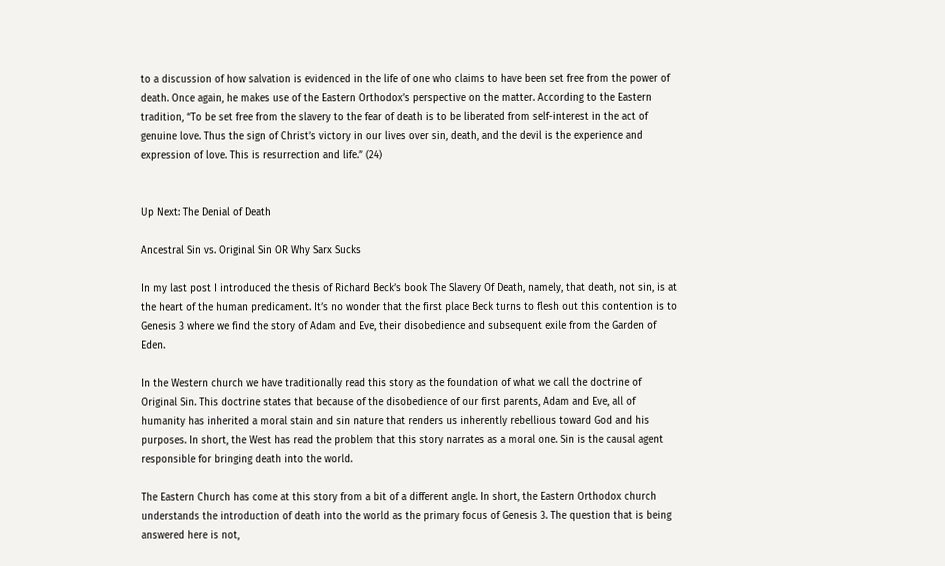to a discussion of how salvation is evidenced in the life of one who claims to have been set free from the power of death. Once again, he makes use of the Eastern Orthodox’s perspective on the matter. According to the Eastern tradition, “To be set free from the slavery to the fear of death is to be liberated from self-interest in the act of genuine love. Thus the sign of Christ’s victory in our lives over sin, death, and the devil is the experience and expression of love. This is resurrection and life.” (24)


Up Next: The Denial of Death

Ancestral Sin vs. Original Sin OR Why Sarx Sucks

In my last post I introduced the thesis of Richard Beck’s book The Slavery Of Death, namely, that death, not sin, is at the heart of the human predicament. It’s no wonder that the first place Beck turns to flesh out this contention is to Genesis 3 where we find the story of Adam and Eve, their disobedience and subsequent exile from the Garden of Eden.

In the Western church we have traditionally read this story as the foundation of what we call the doctrine of Original Sin. This doctrine states that because of the disobedience of our first parents, Adam and Eve, all of humanity has inherited a moral stain and sin nature that renders us inherently rebellious toward God and his purposes. In short, the West has read the problem that this story narrates as a moral one. Sin is the causal agent responsible for bringing death into the world.

The Eastern Church has come at this story from a bit of a different angle. In short, the Eastern Orthodox church understands the introduction of death into the world as the primary focus of Genesis 3. The question that is being answered here is not,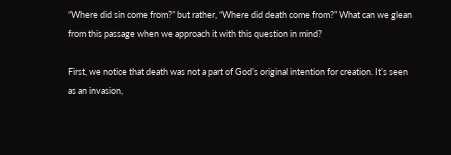“Where did sin come from?” but rather, “Where did death come from?” What can we glean from this passage when we approach it with this question in mind?

First, we notice that death was not a part of God’s original intention for creation. It’s seen as an invasion,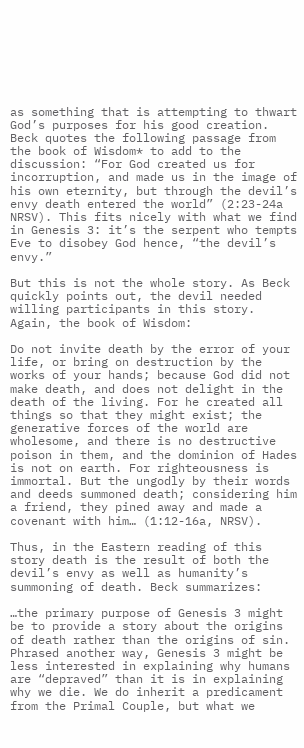as something that is attempting to thwart God’s purposes for his good creation. Beck quotes the following passage from the book of Wisdom* to add to the discussion: “For God created us for incorruption, and made us in the image of his own eternity, but through the devil’s envy death entered the world” (2:23-24a NRSV). This fits nicely with what we find in Genesis 3: it’s the serpent who tempts Eve to disobey God hence, “the devil’s envy.”

But this is not the whole story. As Beck quickly points out, the devil needed willing participants in this story. Again, the book of Wisdom:

Do not invite death by the error of your life, or bring on destruction by the works of your hands; because God did not make death, and does not delight in the death of the living. For he created all things so that they might exist; the generative forces of the world are wholesome, and there is no destructive poison in them, and the dominion of Hades is not on earth. For righteousness is immortal. But the ungodly by their words and deeds summoned death; considering him a friend, they pined away and made a covenant with him… (1:12-16a, NRSV).

Thus, in the Eastern reading of this story death is the result of both the devil’s envy as well as humanity’s summoning of death. Beck summarizes:

…the primary purpose of Genesis 3 might be to provide a story about the origins of death rather than the origins of sin. Phrased another way, Genesis 3 might be less interested in explaining why humans are “depraved” than it is in explaining why we die. We do inherit a predicament from the Primal Couple, but what we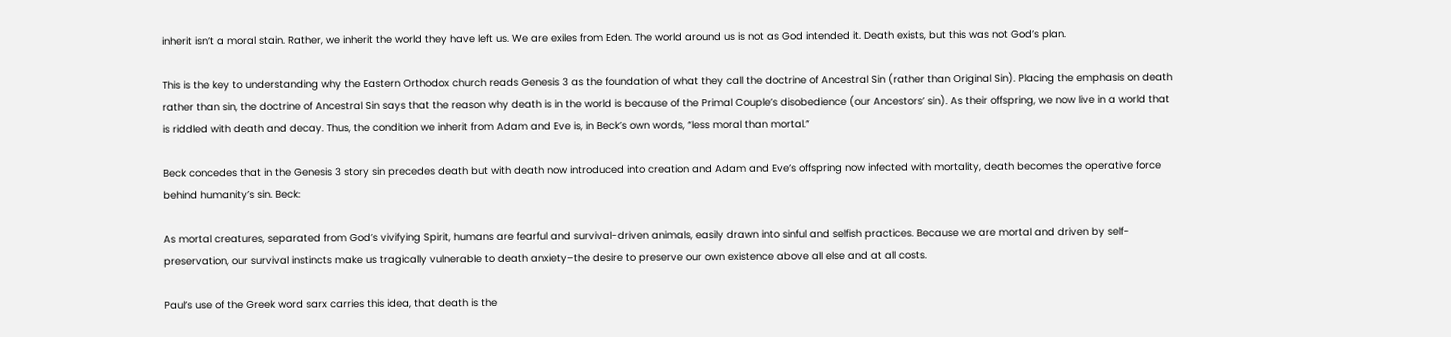inherit isn’t a moral stain. Rather, we inherit the world they have left us. We are exiles from Eden. The world around us is not as God intended it. Death exists, but this was not God’s plan.

This is the key to understanding why the Eastern Orthodox church reads Genesis 3 as the foundation of what they call the doctrine of Ancestral Sin (rather than Original Sin). Placing the emphasis on death rather than sin, the doctrine of Ancestral Sin says that the reason why death is in the world is because of the Primal Couple’s disobedience (our Ancestors’ sin). As their offspring, we now live in a world that is riddled with death and decay. Thus, the condition we inherit from Adam and Eve is, in Beck’s own words, “less moral than mortal.”

Beck concedes that in the Genesis 3 story sin precedes death but with death now introduced into creation and Adam and Eve’s offspring now infected with mortality, death becomes the operative force behind humanity’s sin. Beck:

As mortal creatures, separated from God’s vivifying Spirit, humans are fearful and survival-driven animals, easily drawn into sinful and selfish practices. Because we are mortal and driven by self-preservation, our survival instincts make us tragically vulnerable to death anxiety–the desire to preserve our own existence above all else and at all costs.

Paul’s use of the Greek word sarx carries this idea, that death is the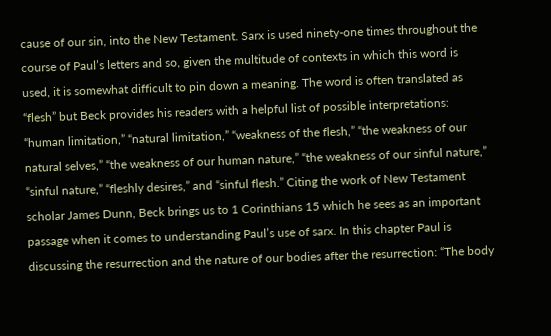cause of our sin, into the New Testament. Sarx is used ninety-one times throughout the course of Paul’s letters and so, given the multitude of contexts in which this word is used, it is somewhat difficult to pin down a meaning. The word is often translated as “flesh” but Beck provides his readers with a helpful list of possible interpretations: “human limitation,” “natural limitation,” “weakness of the flesh,” “the weakness of our natural selves,” “the weakness of our human nature,” “the weakness of our sinful nature,” “sinful nature,” “fleshly desires,” and “sinful flesh.” Citing the work of New Testament scholar James Dunn, Beck brings us to 1 Corinthians 15 which he sees as an important passage when it comes to understanding Paul’s use of sarx. In this chapter Paul is discussing the resurrection and the nature of our bodies after the resurrection: “The body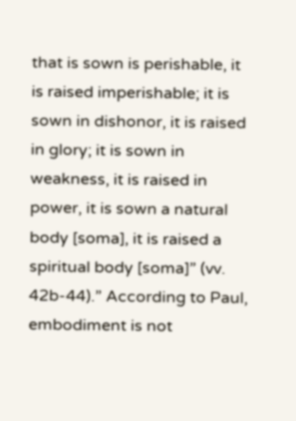that is sown is perishable, it is raised imperishable; it is sown in dishonor, it is raised in glory; it is sown in weakness, it is raised in power, it is sown a natural body [soma], it is raised a spiritual body [soma]” (vv. 42b-44).” According to Paul, embodiment is not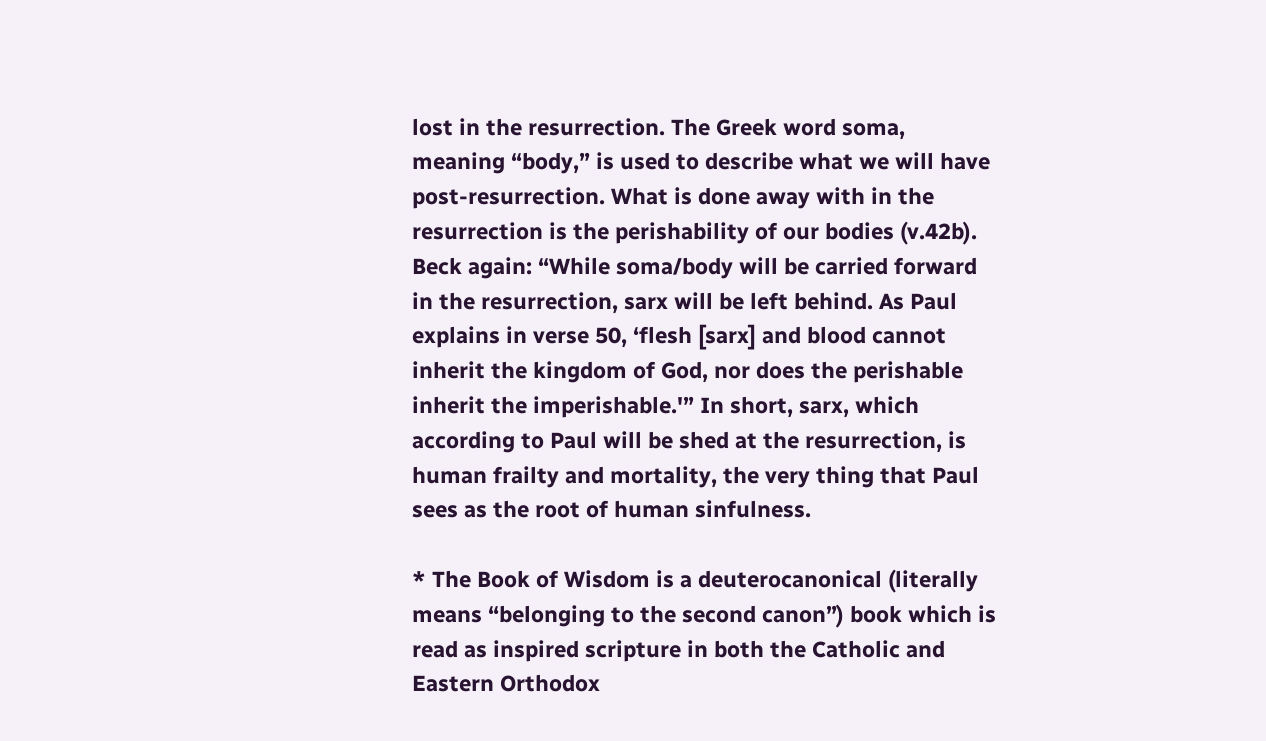lost in the resurrection. The Greek word soma, meaning “body,” is used to describe what we will have post-resurrection. What is done away with in the resurrection is the perishability of our bodies (v.42b). Beck again: “While soma/body will be carried forward in the resurrection, sarx will be left behind. As Paul explains in verse 50, ‘flesh [sarx] and blood cannot inherit the kingdom of God, nor does the perishable inherit the imperishable.'” In short, sarx, which according to Paul will be shed at the resurrection, is human frailty and mortality, the very thing that Paul sees as the root of human sinfulness.

* The Book of Wisdom is a deuterocanonical (literally means “belonging to the second canon”) book which is read as inspired scripture in both the Catholic and Eastern Orthodox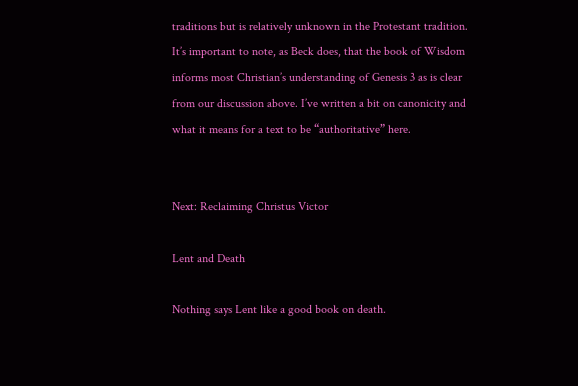traditions but is relatively unknown in the Protestant tradition. It’s important to note, as Beck does, that the book of Wisdom informs most Christian’s understanding of Genesis 3 as is clear from our discussion above. I’ve written a bit on canonicity and what it means for a text to be “authoritative” here.


Next: Reclaiming Christus Victor

Lent and Death

Nothing says Lent like a good book on death.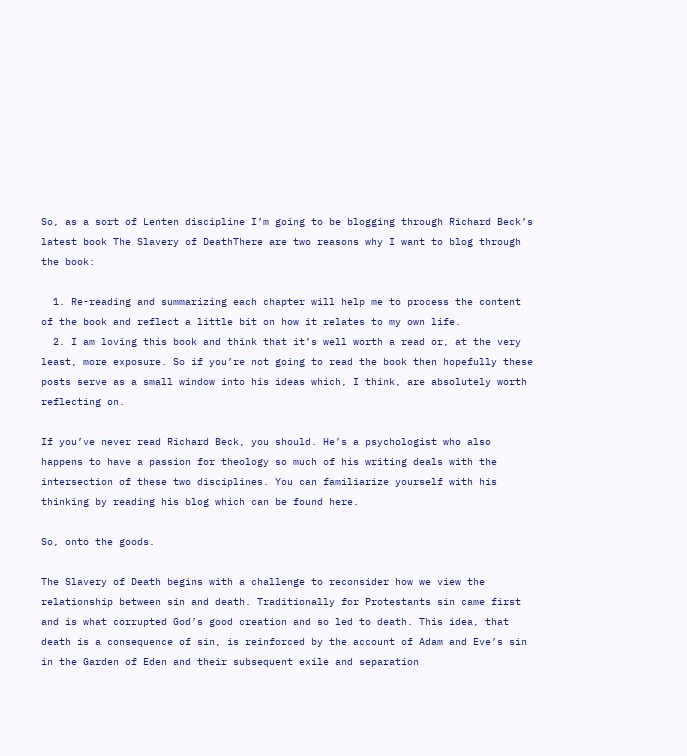So, as a sort of Lenten discipline I’m going to be blogging through Richard Beck’s latest book The Slavery of DeathThere are two reasons why I want to blog through the book:

  1. Re-reading and summarizing each chapter will help me to process the content of the book and reflect a little bit on how it relates to my own life.
  2. I am loving this book and think that it’s well worth a read or, at the very least, more exposure. So if you’re not going to read the book then hopefully these posts serve as a small window into his ideas which, I think, are absolutely worth reflecting on.

If you’ve never read Richard Beck, you should. He’s a psychologist who also happens to have a passion for theology so much of his writing deals with the intersection of these two disciplines. You can familiarize yourself with his thinking by reading his blog which can be found here.

So, onto the goods.

The Slavery of Death begins with a challenge to reconsider how we view the relationship between sin and death. Traditionally for Protestants sin came first and is what corrupted God’s good creation and so led to death. This idea, that death is a consequence of sin, is reinforced by the account of Adam and Eve’s sin in the Garden of Eden and their subsequent exile and separation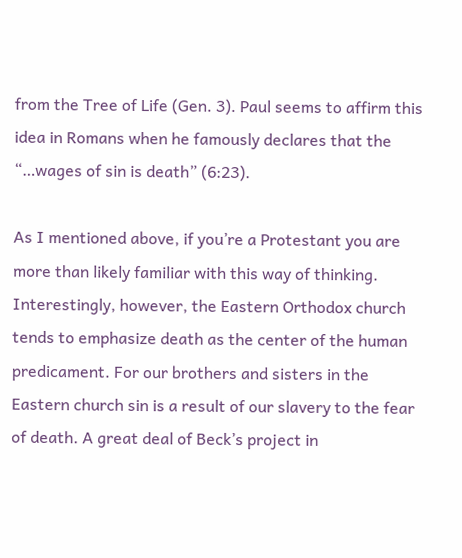from the Tree of Life (Gen. 3). Paul seems to affirm this idea in Romans when he famously declares that the “…wages of sin is death” (6:23).

As I mentioned above, if you’re a Protestant you are more than likely familiar with this way of thinking. Interestingly, however, the Eastern Orthodox church tends to emphasize death as the center of the human predicament. For our brothers and sisters in the Eastern church sin is a result of our slavery to the fear of death. A great deal of Beck’s project in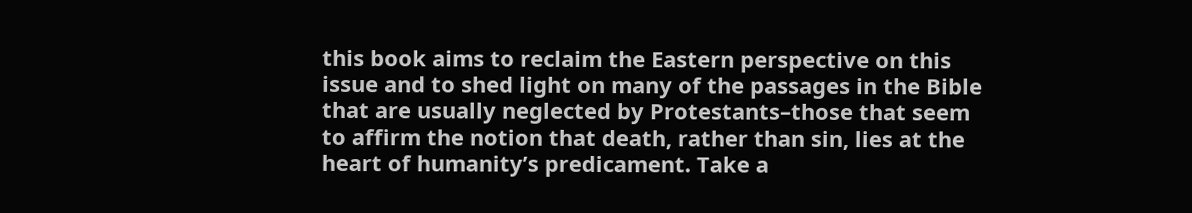this book aims to reclaim the Eastern perspective on this issue and to shed light on many of the passages in the Bible that are usually neglected by Protestants–those that seem to affirm the notion that death, rather than sin, lies at the heart of humanity’s predicament. Take a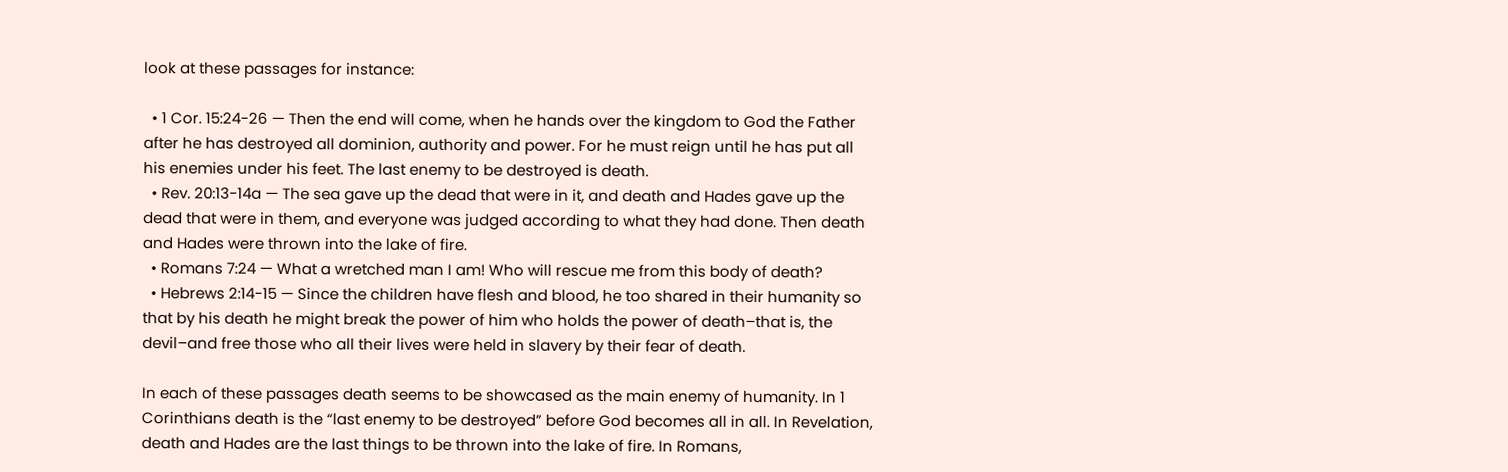look at these passages for instance:

  • 1 Cor. 15:24-26 — Then the end will come, when he hands over the kingdom to God the Father after he has destroyed all dominion, authority and power. For he must reign until he has put all his enemies under his feet. The last enemy to be destroyed is death.
  • Rev. 20:13-14a — The sea gave up the dead that were in it, and death and Hades gave up the dead that were in them, and everyone was judged according to what they had done. Then death and Hades were thrown into the lake of fire.
  • Romans 7:24 — What a wretched man I am! Who will rescue me from this body of death?
  • Hebrews 2:14-15 — Since the children have flesh and blood, he too shared in their humanity so that by his death he might break the power of him who holds the power of death–that is, the devil–and free those who all their lives were held in slavery by their fear of death.

In each of these passages death seems to be showcased as the main enemy of humanity. In 1 Corinthians death is the “last enemy to be destroyed” before God becomes all in all. In Revelation, death and Hades are the last things to be thrown into the lake of fire. In Romans,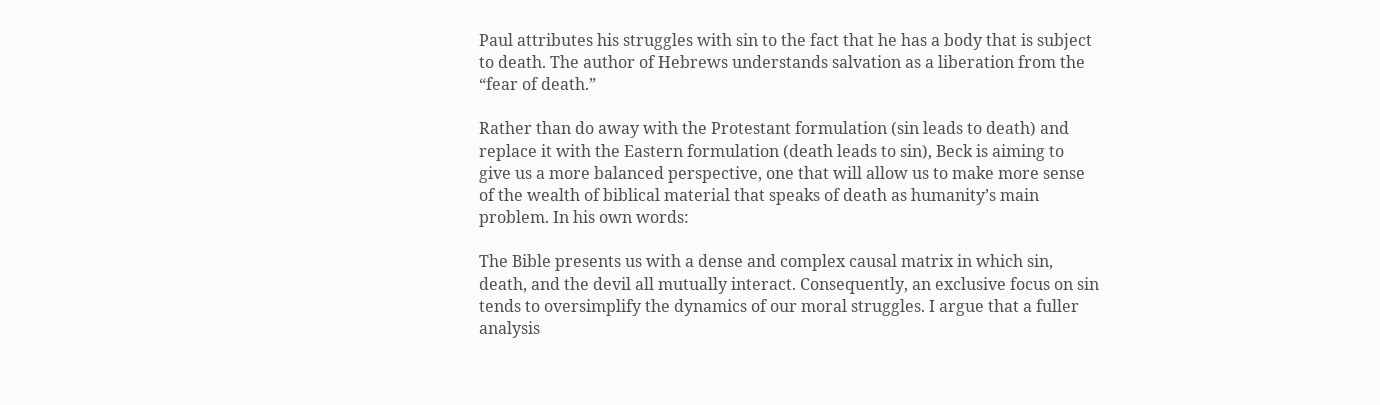Paul attributes his struggles with sin to the fact that he has a body that is subject to death. The author of Hebrews understands salvation as a liberation from the “fear of death.”

Rather than do away with the Protestant formulation (sin leads to death) and replace it with the Eastern formulation (death leads to sin), Beck is aiming to give us a more balanced perspective, one that will allow us to make more sense of the wealth of biblical material that speaks of death as humanity’s main problem. In his own words:

The Bible presents us with a dense and complex causal matrix in which sin, death, and the devil all mutually interact. Consequently, an exclusive focus on sin tends to oversimplify the dynamics of our moral struggles. I argue that a fuller analysis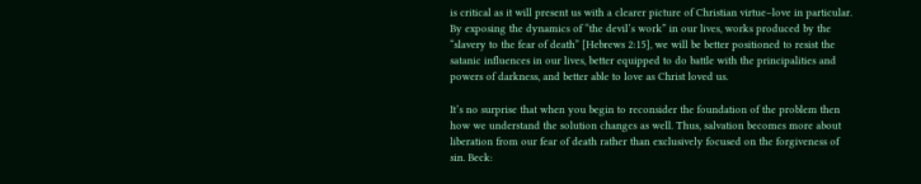is critical as it will present us with a clearer picture of Christian virtue–love in particular. By exposing the dynamics of “the devil’s work” in our lives, works produced by the “slavery to the fear of death” [Hebrews 2:15], we will be better positioned to resist the satanic influences in our lives, better equipped to do battle with the principalities and powers of darkness, and better able to love as Christ loved us.

It’s no surprise that when you begin to reconsider the foundation of the problem then how we understand the solution changes as well. Thus, salvation becomes more about liberation from our fear of death rather than exclusively focused on the forgiveness of sin. Beck: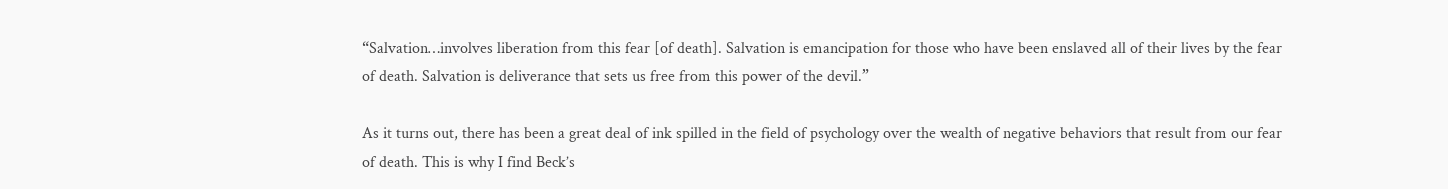“Salvation…involves liberation from this fear [of death]. Salvation is emancipation for those who have been enslaved all of their lives by the fear of death. Salvation is deliverance that sets us free from this power of the devil.”

As it turns out, there has been a great deal of ink spilled in the field of psychology over the wealth of negative behaviors that result from our fear of death. This is why I find Beck’s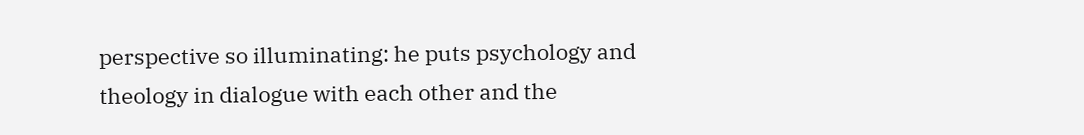perspective so illuminating: he puts psychology and theology in dialogue with each other and the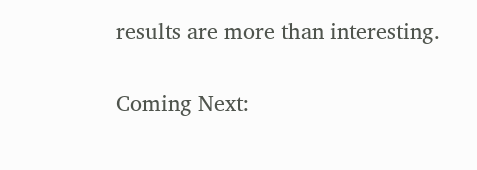results are more than interesting.


Coming Next: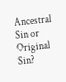Ancestral Sin or Original Sin?